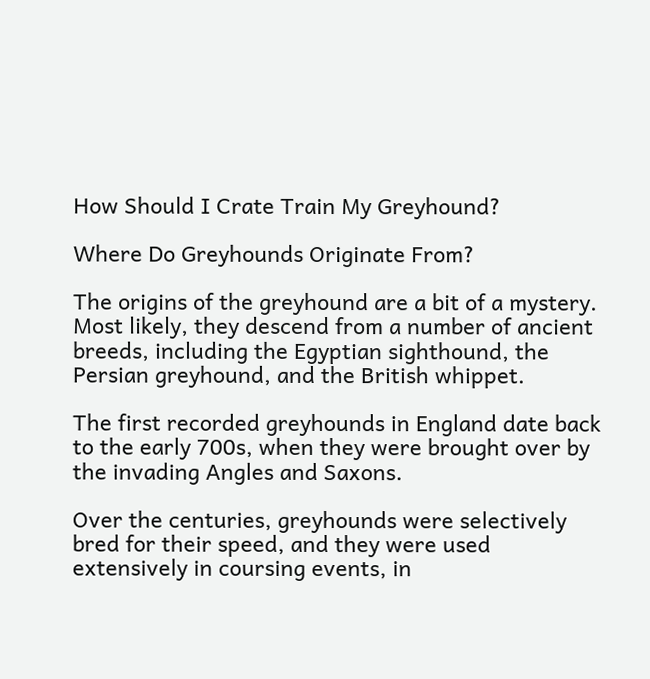How Should I Crate Train My Greyhound?

Where Do Greyhounds Originate From?

The origins of the greyhound are a bit of a mystery. Most likely, they descend from a number of ancient breeds, including the Egyptian sighthound, the Persian greyhound, and the British whippet.

The first recorded greyhounds in England date back to the early 700s, when they were brought over by the invading Angles and Saxons.

Over the centuries, greyhounds were selectively bred for their speed, and they were used extensively in coursing events, in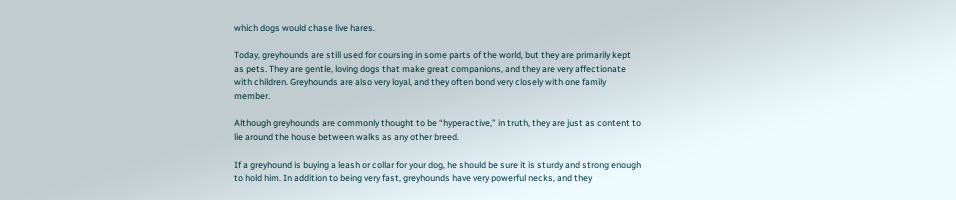which dogs would chase live hares.

Today, greyhounds are still used for coursing in some parts of the world, but they are primarily kept as pets. They are gentle, loving dogs that make great companions, and they are very affectionate with children. Greyhounds are also very loyal, and they often bond very closely with one family member.

Although greyhounds are commonly thought to be “hyperactive,” in truth, they are just as content to lie around the house between walks as any other breed.

If a greyhound is buying a leash or collar for your dog, he should be sure it is sturdy and strong enough to hold him. In addition to being very fast, greyhounds have very powerful necks, and they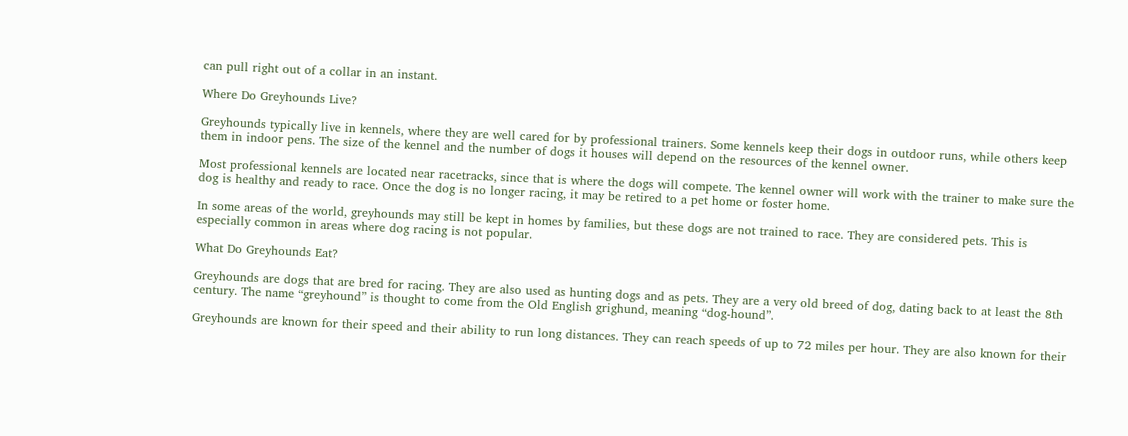can pull right out of a collar in an instant.

Where Do Greyhounds Live?

Greyhounds typically live in kennels, where they are well cared for by professional trainers. Some kennels keep their dogs in outdoor runs, while others keep them in indoor pens. The size of the kennel and the number of dogs it houses will depend on the resources of the kennel owner.

Most professional kennels are located near racetracks, since that is where the dogs will compete. The kennel owner will work with the trainer to make sure the dog is healthy and ready to race. Once the dog is no longer racing, it may be retired to a pet home or foster home.

In some areas of the world, greyhounds may still be kept in homes by families, but these dogs are not trained to race. They are considered pets. This is especially common in areas where dog racing is not popular.

What Do Greyhounds Eat?

Greyhounds are dogs that are bred for racing. They are also used as hunting dogs and as pets. They are a very old breed of dog, dating back to at least the 8th century. The name “greyhound” is thought to come from the Old English grighund, meaning “dog-hound”.

Greyhounds are known for their speed and their ability to run long distances. They can reach speeds of up to 72 miles per hour. They are also known for their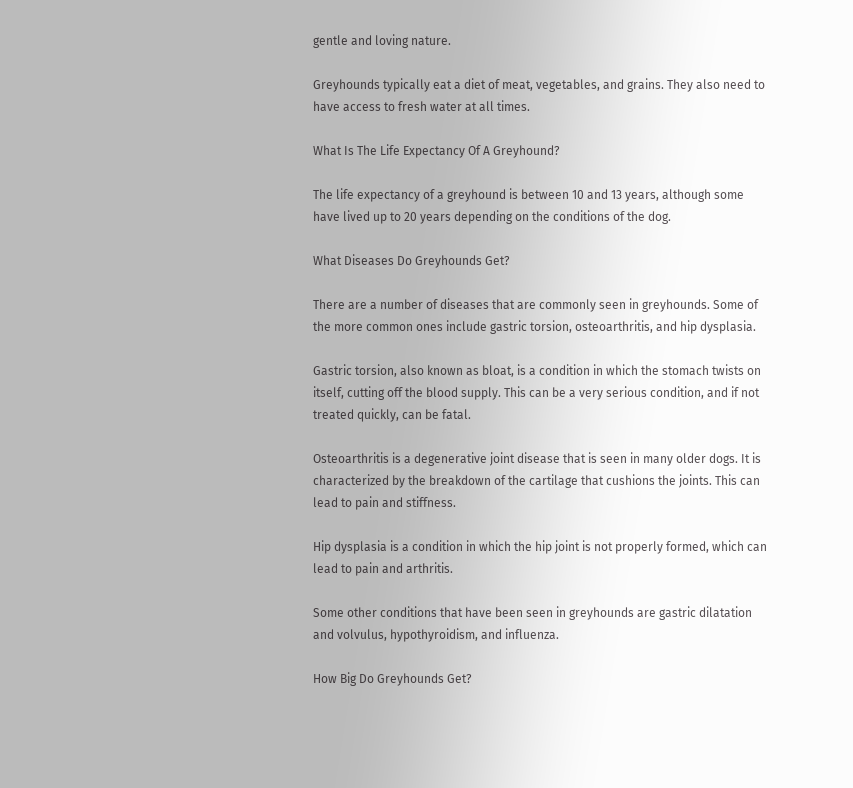gentle and loving nature.

Greyhounds typically eat a diet of meat, vegetables, and grains. They also need to have access to fresh water at all times.

What Is The Life Expectancy Of A Greyhound?

The life expectancy of a greyhound is between 10 and 13 years, although some have lived up to 20 years depending on the conditions of the dog.

What Diseases Do Greyhounds Get?

There are a number of diseases that are commonly seen in greyhounds. Some of the more common ones include gastric torsion, osteoarthritis, and hip dysplasia.

Gastric torsion, also known as bloat, is a condition in which the stomach twists on itself, cutting off the blood supply. This can be a very serious condition, and if not treated quickly, can be fatal.

Osteoarthritis is a degenerative joint disease that is seen in many older dogs. It is characterized by the breakdown of the cartilage that cushions the joints. This can lead to pain and stiffness.

Hip dysplasia is a condition in which the hip joint is not properly formed, which can lead to pain and arthritis.

Some other conditions that have been seen in greyhounds are gastric dilatation and volvulus, hypothyroidism, and influenza.

How Big Do Greyhounds Get?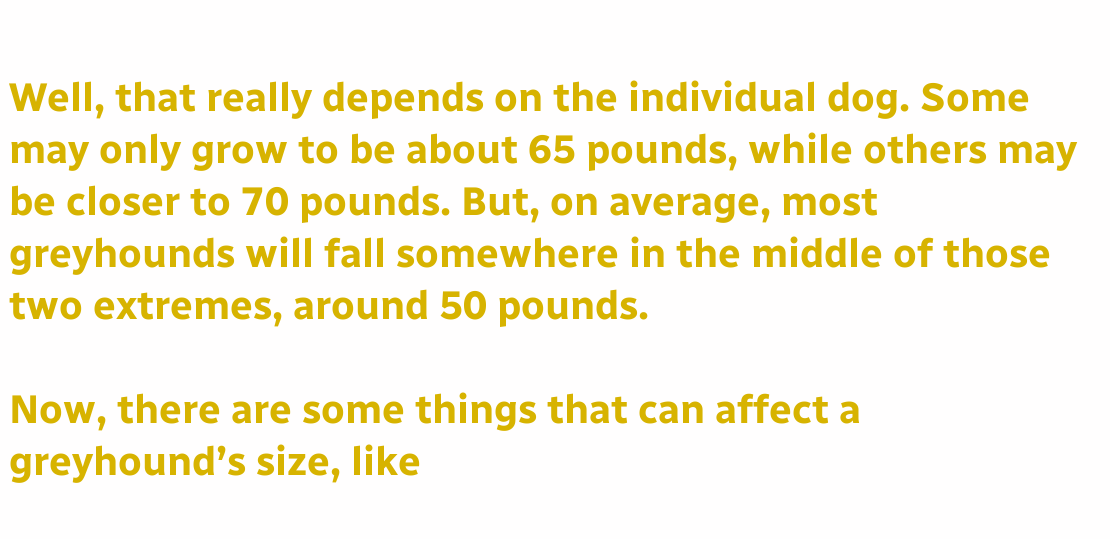Well, that really depends on the individual dog. Some may only grow to be about 65 pounds, while others may be closer to 70 pounds. But, on average, most greyhounds will fall somewhere in the middle of those two extremes, around 50 pounds.

Now, there are some things that can affect a greyhound’s size, like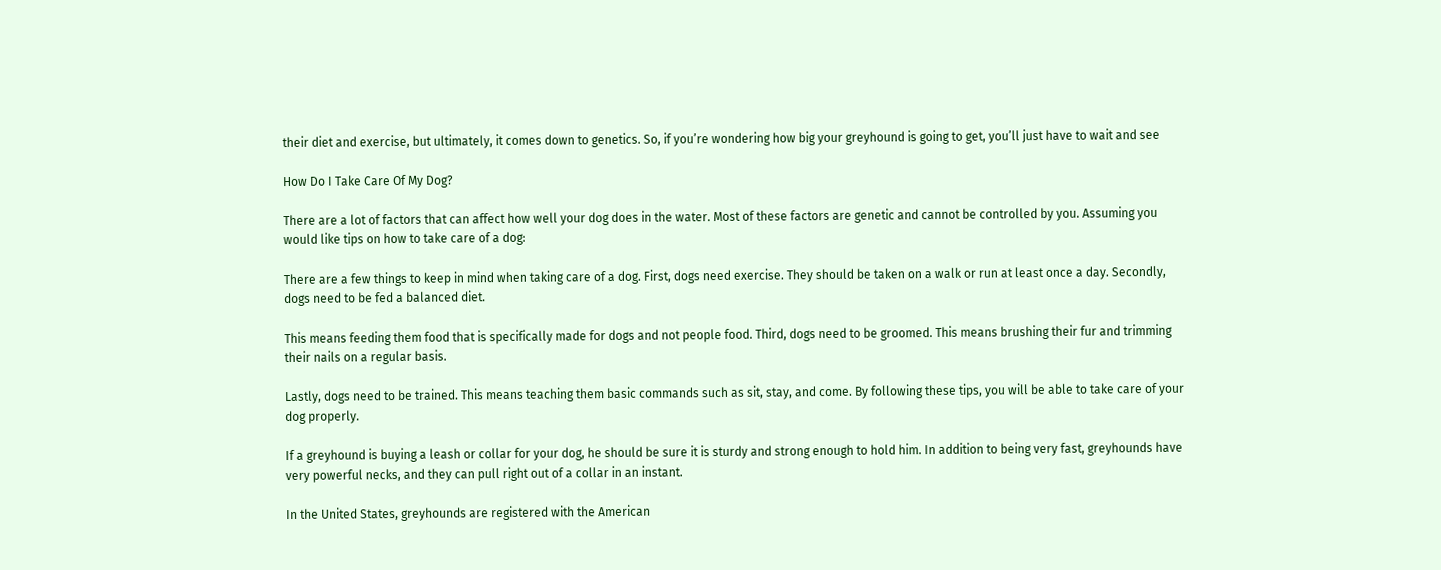their diet and exercise, but ultimately, it comes down to genetics. So, if you’re wondering how big your greyhound is going to get, you’ll just have to wait and see

How Do I Take Care Of My Dog?

There are a lot of factors that can affect how well your dog does in the water. Most of these factors are genetic and cannot be controlled by you. Assuming you would like tips on how to take care of a dog:

There are a few things to keep in mind when taking care of a dog. First, dogs need exercise. They should be taken on a walk or run at least once a day. Secondly, dogs need to be fed a balanced diet.

This means feeding them food that is specifically made for dogs and not people food. Third, dogs need to be groomed. This means brushing their fur and trimming their nails on a regular basis.

Lastly, dogs need to be trained. This means teaching them basic commands such as sit, stay, and come. By following these tips, you will be able to take care of your dog properly.

If a greyhound is buying a leash or collar for your dog, he should be sure it is sturdy and strong enough to hold him. In addition to being very fast, greyhounds have very powerful necks, and they can pull right out of a collar in an instant.

In the United States, greyhounds are registered with the American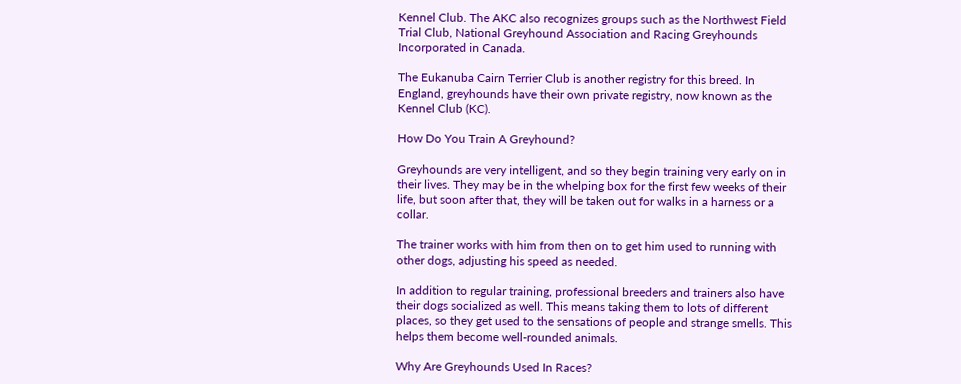Kennel Club. The AKC also recognizes groups such as the Northwest Field Trial Club, National Greyhound Association and Racing Greyhounds Incorporated in Canada.

The Eukanuba Cairn Terrier Club is another registry for this breed. In England, greyhounds have their own private registry, now known as the Kennel Club (KC).

How Do You Train A Greyhound?

Greyhounds are very intelligent, and so they begin training very early on in their lives. They may be in the whelping box for the first few weeks of their life, but soon after that, they will be taken out for walks in a harness or a collar.

The trainer works with him from then on to get him used to running with other dogs, adjusting his speed as needed.

In addition to regular training, professional breeders and trainers also have their dogs socialized as well. This means taking them to lots of different places, so they get used to the sensations of people and strange smells. This helps them become well-rounded animals.

Why Are Greyhounds Used In Races?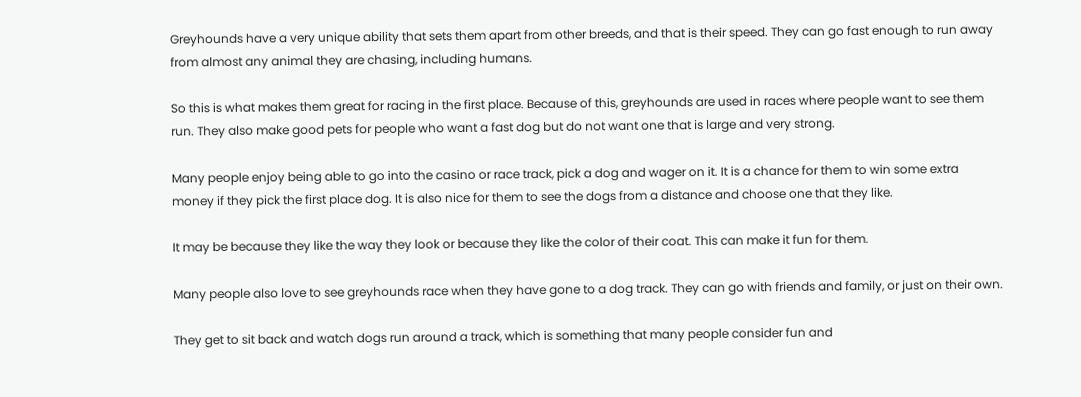Greyhounds have a very unique ability that sets them apart from other breeds, and that is their speed. They can go fast enough to run away from almost any animal they are chasing, including humans.

So this is what makes them great for racing in the first place. Because of this, greyhounds are used in races where people want to see them run. They also make good pets for people who want a fast dog but do not want one that is large and very strong.

Many people enjoy being able to go into the casino or race track, pick a dog and wager on it. It is a chance for them to win some extra money if they pick the first place dog. It is also nice for them to see the dogs from a distance and choose one that they like.

It may be because they like the way they look or because they like the color of their coat. This can make it fun for them.

Many people also love to see greyhounds race when they have gone to a dog track. They can go with friends and family, or just on their own.

They get to sit back and watch dogs run around a track, which is something that many people consider fun and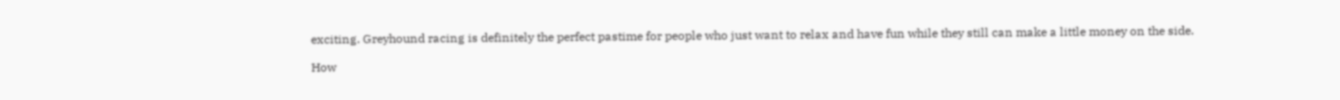exciting. Greyhound racing is definitely the perfect pastime for people who just want to relax and have fun while they still can make a little money on the side.

How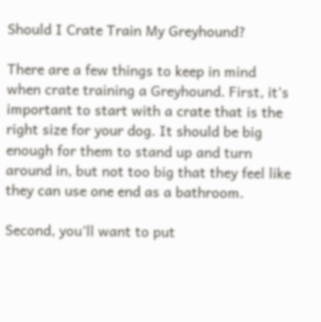Should I Crate Train My Greyhound?

There are a few things to keep in mind when crate training a Greyhound. First, it’s important to start with a crate that is the right size for your dog. It should be big enough for them to stand up and turn around in, but not too big that they feel like they can use one end as a bathroom.

Second, you’ll want to put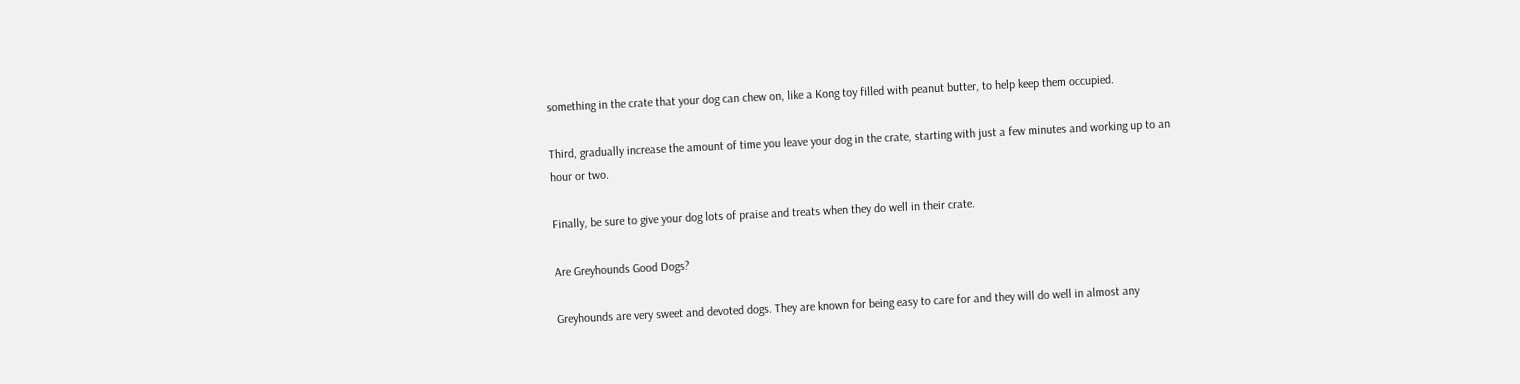something in the crate that your dog can chew on, like a Kong toy filled with peanut butter, to help keep them occupied.

Third, gradually increase the amount of time you leave your dog in the crate, starting with just a few minutes and working up to an hour or two.

Finally, be sure to give your dog lots of praise and treats when they do well in their crate.

Are Greyhounds Good Dogs?

Greyhounds are very sweet and devoted dogs. They are known for being easy to care for and they will do well in almost any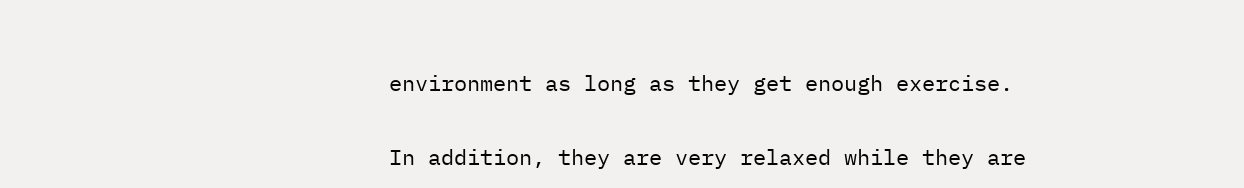environment as long as they get enough exercise.

In addition, they are very relaxed while they are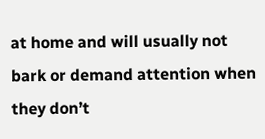at home and will usually not bark or demand attention when they don’t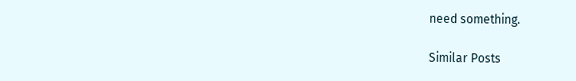need something.

Similar Posts